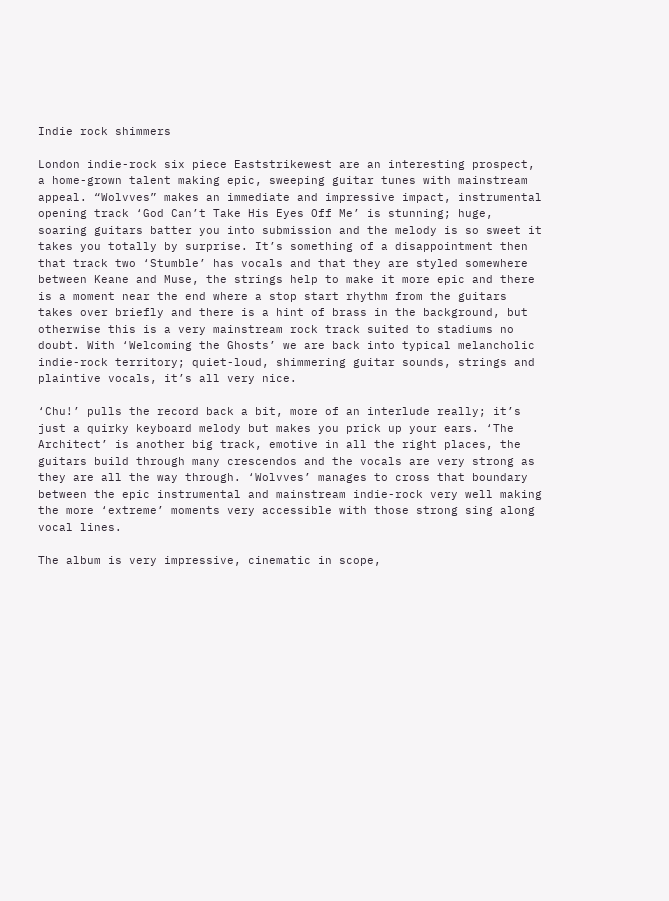Indie rock shimmers

London indie-rock six piece Eaststrikewest are an interesting prospect, a home-grown talent making epic, sweeping guitar tunes with mainstream appeal. “Wolvves” makes an immediate and impressive impact, instrumental opening track ‘God Can’t Take His Eyes Off Me’ is stunning; huge, soaring guitars batter you into submission and the melody is so sweet it takes you totally by surprise. It’s something of a disappointment then that track two ‘Stumble’ has vocals and that they are styled somewhere between Keane and Muse, the strings help to make it more epic and there is a moment near the end where a stop start rhythm from the guitars takes over briefly and there is a hint of brass in the background, but otherwise this is a very mainstream rock track suited to stadiums no doubt. With ‘Welcoming the Ghosts’ we are back into typical melancholic indie-rock territory; quiet-loud, shimmering guitar sounds, strings and plaintive vocals, it’s all very nice.

‘Chu!’ pulls the record back a bit, more of an interlude really; it’s just a quirky keyboard melody but makes you prick up your ears. ‘The Architect’ is another big track, emotive in all the right places, the guitars build through many crescendos and the vocals are very strong as they are all the way through. ‘Wolvves’ manages to cross that boundary between the epic instrumental and mainstream indie-rock very well making the more ‘extreme’ moments very accessible with those strong sing along vocal lines.

The album is very impressive, cinematic in scope,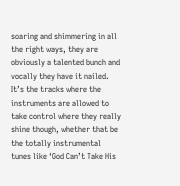soaring and shimmering in all the right ways, they are obviously a talented bunch and vocally they have it nailed. It’s the tracks where the instruments are allowed to take control where they really shine though, whether that be the totally instrumental tunes like ‘God Can’t Take His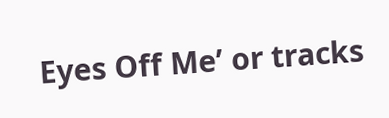Eyes Off Me’ or tracks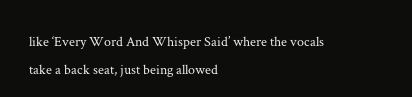like ‘Every Word And Whisper Said’ where the vocals take a back seat, just being allowed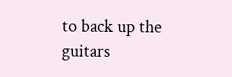to back up the guitars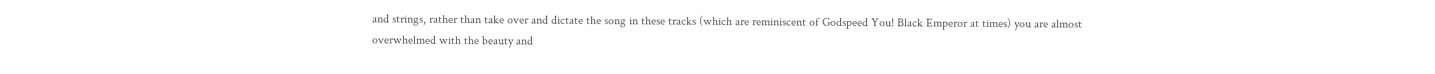and strings, rather than take over and dictate the song in these tracks (which are reminiscent of Godspeed You! Black Emperor at times) you are almost overwhelmed with the beauty and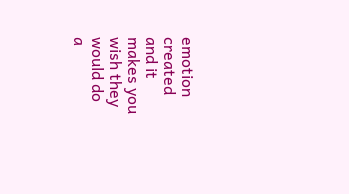emotion created and it makes you wish they would do a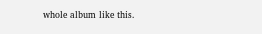whole album like this.